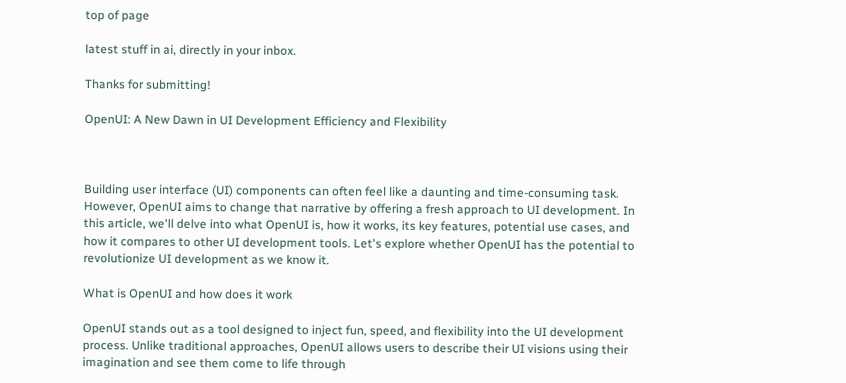top of page

latest stuff in ai, directly in your inbox.

Thanks for submitting!

OpenUI: A New Dawn in UI Development Efficiency and Flexibility



Building user interface (UI) components can often feel like a daunting and time-consuming task. However, OpenUI aims to change that narrative by offering a fresh approach to UI development. In this article, we'll delve into what OpenUI is, how it works, its key features, potential use cases, and how it compares to other UI development tools. Let's explore whether OpenUI has the potential to revolutionize UI development as we know it.

What is OpenUI and how does it work

OpenUI stands out as a tool designed to inject fun, speed, and flexibility into the UI development process. Unlike traditional approaches, OpenUI allows users to describe their UI visions using their imagination and see them come to life through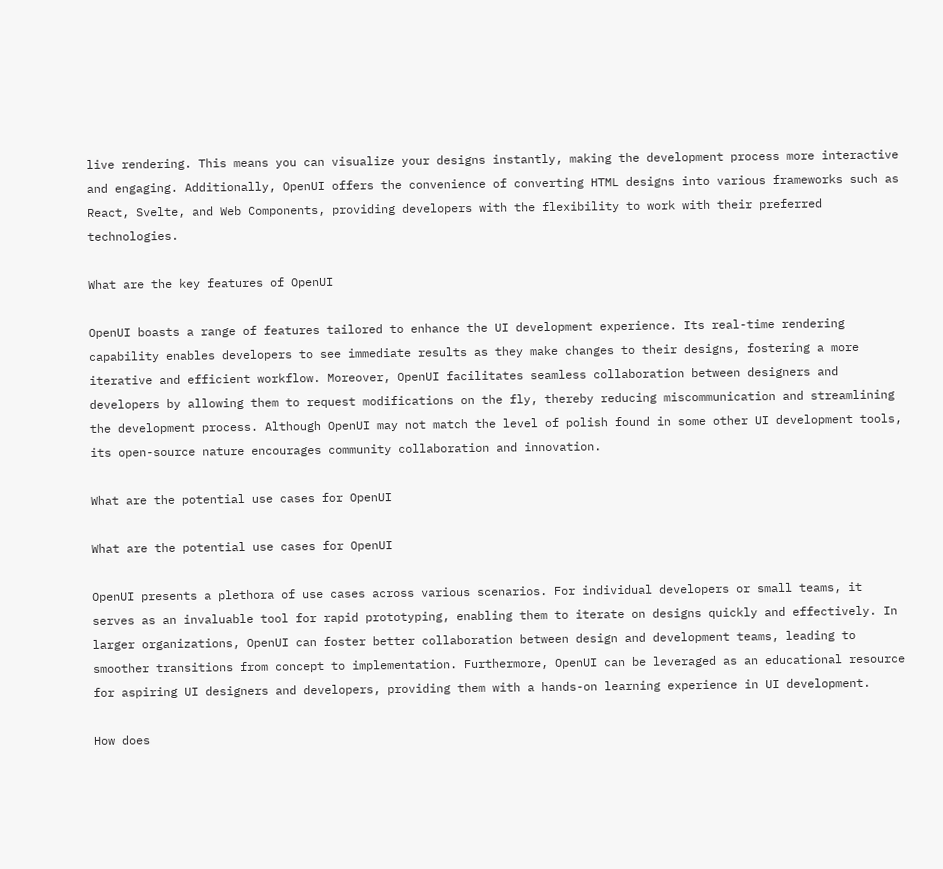live rendering. This means you can visualize your designs instantly, making the development process more interactive and engaging. Additionally, OpenUI offers the convenience of converting HTML designs into various frameworks such as React, Svelte, and Web Components, providing developers with the flexibility to work with their preferred technologies.

What are the key features of OpenUI

OpenUI boasts a range of features tailored to enhance the UI development experience. Its real-time rendering capability enables developers to see immediate results as they make changes to their designs, fostering a more iterative and efficient workflow. Moreover, OpenUI facilitates seamless collaboration between designers and developers by allowing them to request modifications on the fly, thereby reducing miscommunication and streamlining the development process. Although OpenUI may not match the level of polish found in some other UI development tools, its open-source nature encourages community collaboration and innovation.

What are the potential use cases for OpenUI

What are the potential use cases for OpenUI

OpenUI presents a plethora of use cases across various scenarios. For individual developers or small teams, it serves as an invaluable tool for rapid prototyping, enabling them to iterate on designs quickly and effectively. In larger organizations, OpenUI can foster better collaboration between design and development teams, leading to smoother transitions from concept to implementation. Furthermore, OpenUI can be leveraged as an educational resource for aspiring UI designers and developers, providing them with a hands-on learning experience in UI development.

How does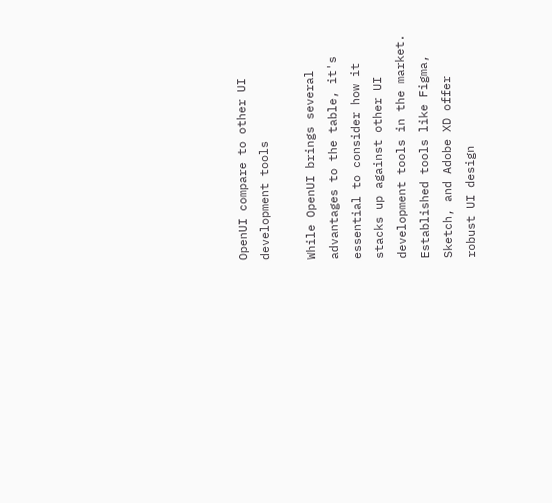OpenUI compare to other UI development tools

While OpenUI brings several advantages to the table, it's essential to consider how it stacks up against other UI development tools in the market. Established tools like Figma, Sketch, and Adobe XD offer robust UI design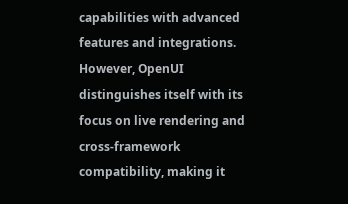capabilities with advanced features and integrations. However, OpenUI distinguishes itself with its focus on live rendering and cross-framework compatibility, making it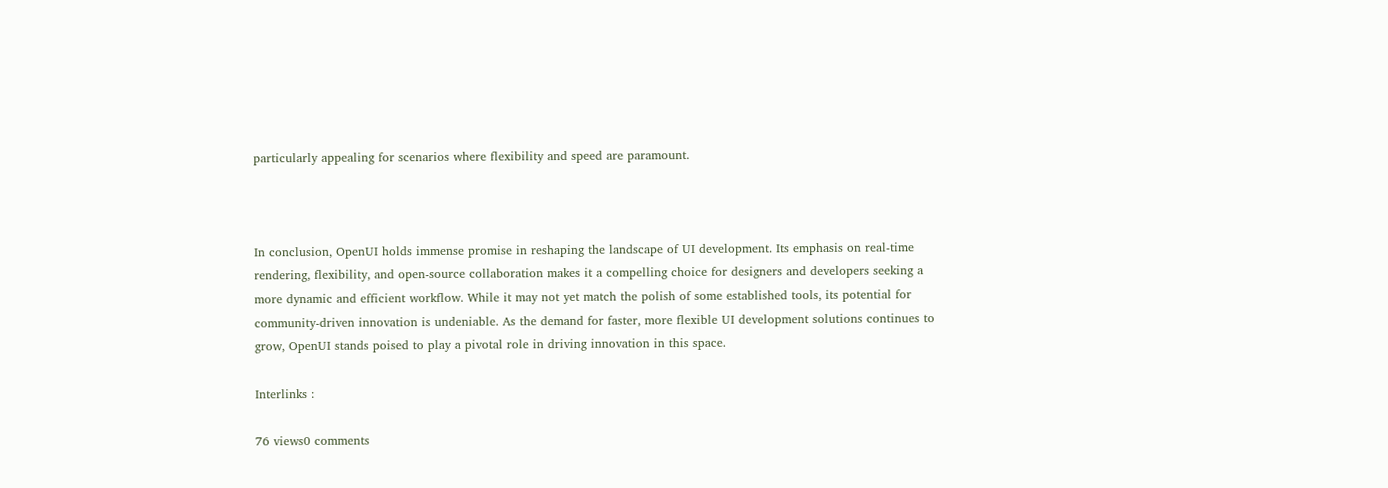particularly appealing for scenarios where flexibility and speed are paramount.



In conclusion, OpenUI holds immense promise in reshaping the landscape of UI development. Its emphasis on real-time rendering, flexibility, and open-source collaboration makes it a compelling choice for designers and developers seeking a more dynamic and efficient workflow. While it may not yet match the polish of some established tools, its potential for community-driven innovation is undeniable. As the demand for faster, more flexible UI development solutions continues to grow, OpenUI stands poised to play a pivotal role in driving innovation in this space.

Interlinks :

76 views0 comments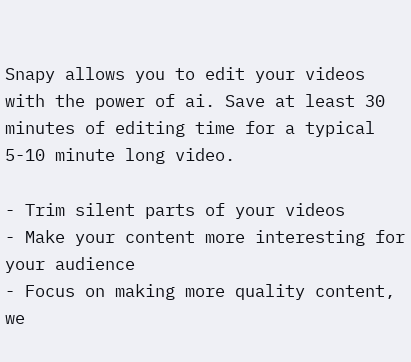Snapy allows you to edit your videos with the power of ai. Save at least 30 minutes of editing time for a typical 5-10 minute long video.

- Trim silent parts of your videos
- Make your content more interesting for your audience
- Focus on making more quality content, we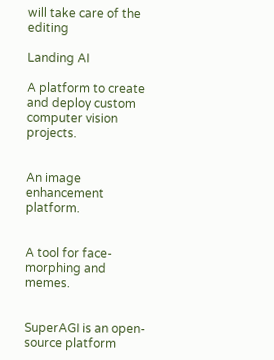will take care of the editing

Landing AI

A platform to create and deploy custom computer vision projects.


An image enhancement platform.


A tool for face-morphing and memes.


SuperAGI is an open-source platform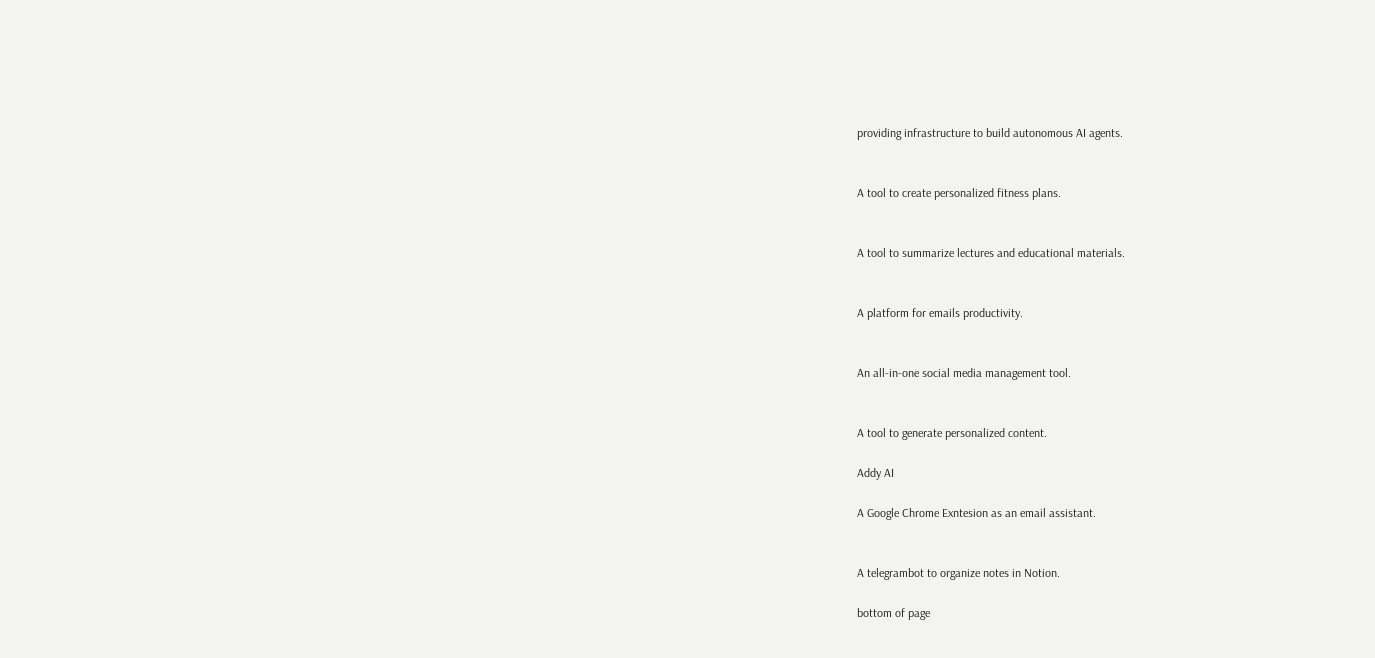providing infrastructure to build autonomous AI agents.


A tool to create personalized fitness plans.


A tool to summarize lectures and educational materials.


A platform for emails productivity.


An all-in-one social media management tool.


A tool to generate personalized content.

Addy AI

A Google Chrome Exntesion as an email assistant.


A telegrambot to organize notes in Notion.

bottom of page